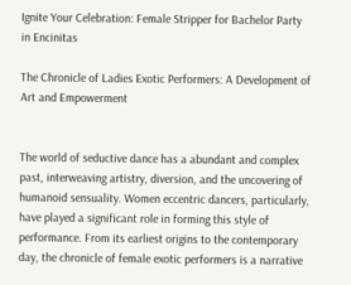Ignite Your Celebration: Female Stripper for Bachelor Party in Encinitas

The Chronicle of Ladies Exotic Performers: A Development of Art and Empowerment


The world of seductive dance has a abundant and complex past, interweaving artistry, diversion, and the uncovering of humanoid sensuality. Women eccentric dancers, particularly, have played a significant role in forming this style of performance. From its earliest origins to the contemporary day, the chronicle of female exotic performers is a narrative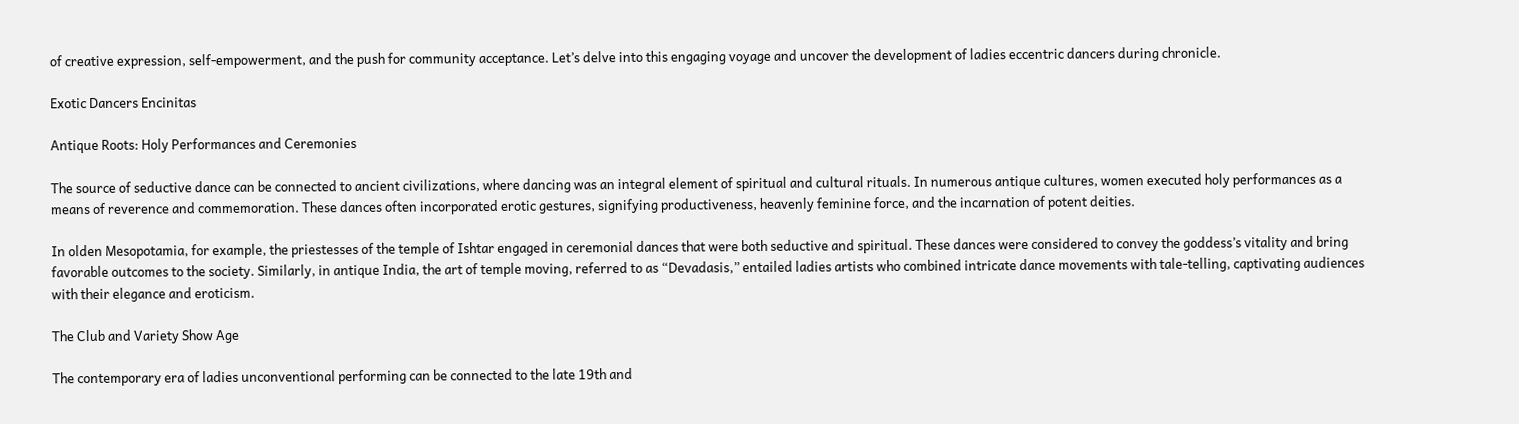of creative expression, self-empowerment, and the push for community acceptance. Let’s delve into this engaging voyage and uncover the development of ladies eccentric dancers during chronicle.

Exotic Dancers Encinitas

Antique Roots: Holy Performances and Ceremonies

The source of seductive dance can be connected to ancient civilizations, where dancing was an integral element of spiritual and cultural rituals. In numerous antique cultures, women executed holy performances as a means of reverence and commemoration. These dances often incorporated erotic gestures, signifying productiveness, heavenly feminine force, and the incarnation of potent deities.

In olden Mesopotamia, for example, the priestesses of the temple of Ishtar engaged in ceremonial dances that were both seductive and spiritual. These dances were considered to convey the goddess’s vitality and bring favorable outcomes to the society. Similarly, in antique India, the art of temple moving, referred to as “Devadasis,” entailed ladies artists who combined intricate dance movements with tale-telling, captivating audiences with their elegance and eroticism.

The Club and Variety Show Age

The contemporary era of ladies unconventional performing can be connected to the late 19th and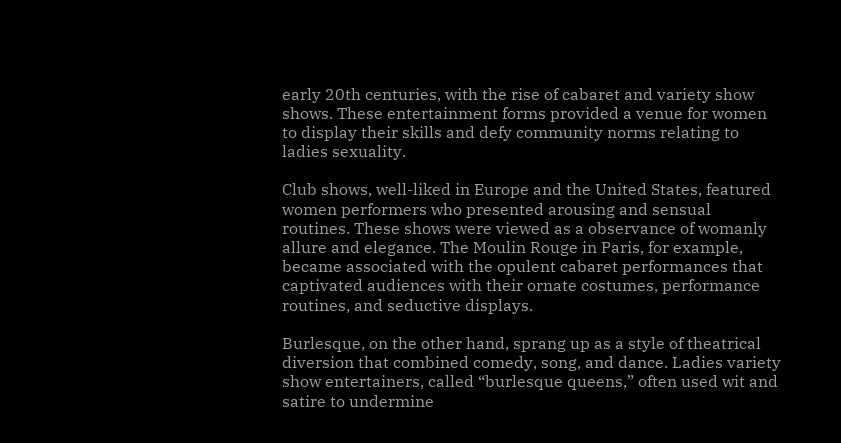early 20th centuries, with the rise of cabaret and variety show shows. These entertainment forms provided a venue for women to display their skills and defy community norms relating to ladies sexuality.

Club shows, well-liked in Europe and the United States, featured women performers who presented arousing and sensual routines. These shows were viewed as a observance of womanly allure and elegance. The Moulin Rouge in Paris, for example, became associated with the opulent cabaret performances that captivated audiences with their ornate costumes, performance routines, and seductive displays.

Burlesque, on the other hand, sprang up as a style of theatrical diversion that combined comedy, song, and dance. Ladies variety show entertainers, called “burlesque queens,” often used wit and satire to undermine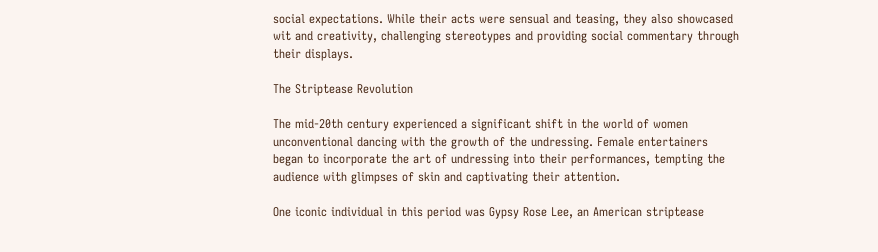social expectations. While their acts were sensual and teasing, they also showcased wit and creativity, challenging stereotypes and providing social commentary through their displays.

The Striptease Revolution

The mid-20th century experienced a significant shift in the world of women unconventional dancing with the growth of the undressing. Female entertainers began to incorporate the art of undressing into their performances, tempting the audience with glimpses of skin and captivating their attention.

One iconic individual in this period was Gypsy Rose Lee, an American striptease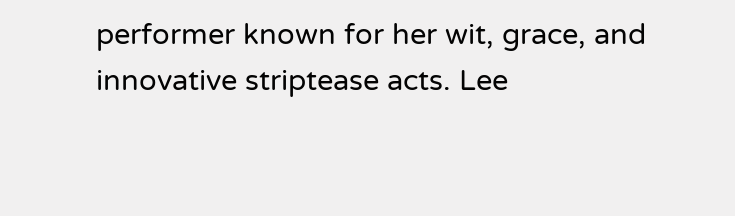performer known for her wit, grace, and innovative striptease acts. Lee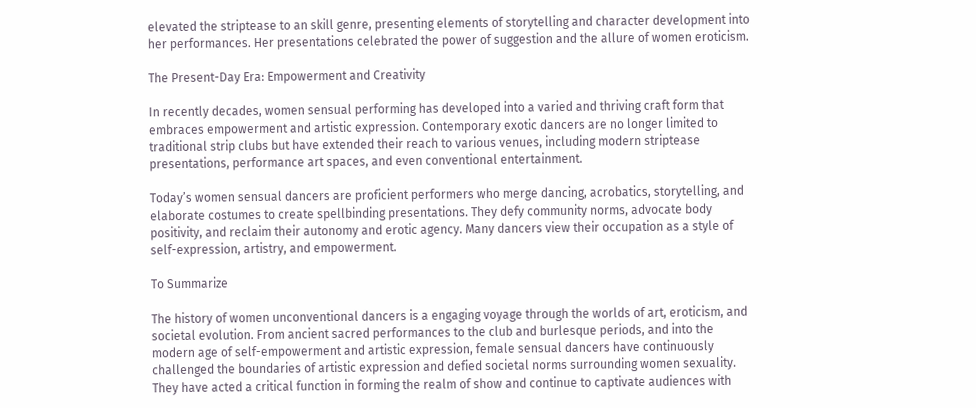elevated the striptease to an skill genre, presenting elements of storytelling and character development into her performances. Her presentations celebrated the power of suggestion and the allure of women eroticism.

The Present-Day Era: Empowerment and Creativity

In recently decades, women sensual performing has developed into a varied and thriving craft form that embraces empowerment and artistic expression. Contemporary exotic dancers are no longer limited to traditional strip clubs but have extended their reach to various venues, including modern striptease presentations, performance art spaces, and even conventional entertainment.

Today’s women sensual dancers are proficient performers who merge dancing, acrobatics, storytelling, and elaborate costumes to create spellbinding presentations. They defy community norms, advocate body positivity, and reclaim their autonomy and erotic agency. Many dancers view their occupation as a style of self-expression, artistry, and empowerment.

To Summarize

The history of women unconventional dancers is a engaging voyage through the worlds of art, eroticism, and societal evolution. From ancient sacred performances to the club and burlesque periods, and into the modern age of self-empowerment and artistic expression, female sensual dancers have continuously challenged the boundaries of artistic expression and defied societal norms surrounding women sexuality. They have acted a critical function in forming the realm of show and continue to captivate audiences with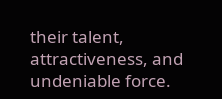their talent, attractiveness, and undeniable force.